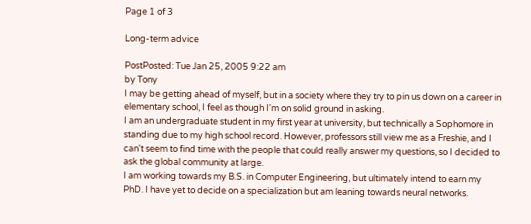Page 1 of 3

Long-term advice

PostPosted: Tue Jan 25, 2005 9:22 am
by Tony
I may be getting ahead of myself, but in a society where they try to pin us down on a career in elementary school, I feel as though I'm on solid ground in asking.
I am an undergraduate student in my first year at university, but technically a Sophomore in standing due to my high school record. However, professors still view me as a Freshie, and I can't seem to find time with the people that could really answer my questions, so I decided to ask the global community at large.
I am working towards my B.S. in Computer Engineering, but ultimately intend to earn my PhD. I have yet to decide on a specialization but am leaning towards neural networks.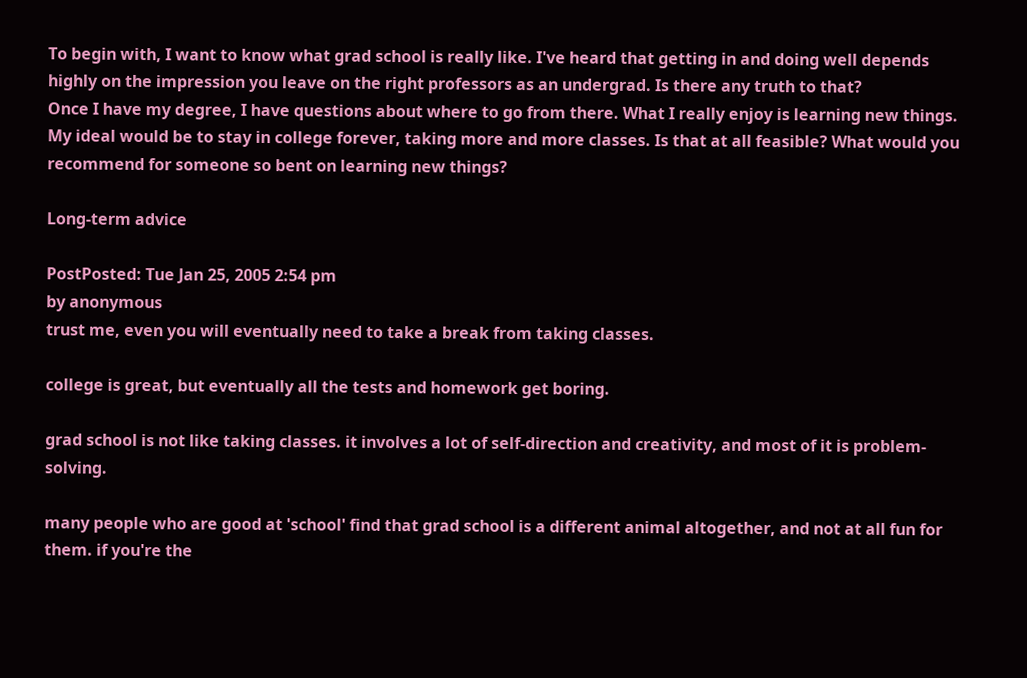To begin with, I want to know what grad school is really like. I've heard that getting in and doing well depends highly on the impression you leave on the right professors as an undergrad. Is there any truth to that?
Once I have my degree, I have questions about where to go from there. What I really enjoy is learning new things. My ideal would be to stay in college forever, taking more and more classes. Is that at all feasible? What would you recommend for someone so bent on learning new things?

Long-term advice

PostPosted: Tue Jan 25, 2005 2:54 pm
by anonymous
trust me, even you will eventually need to take a break from taking classes.

college is great, but eventually all the tests and homework get boring.

grad school is not like taking classes. it involves a lot of self-direction and creativity, and most of it is problem-solving.

many people who are good at 'school' find that grad school is a different animal altogether, and not at all fun for them. if you're the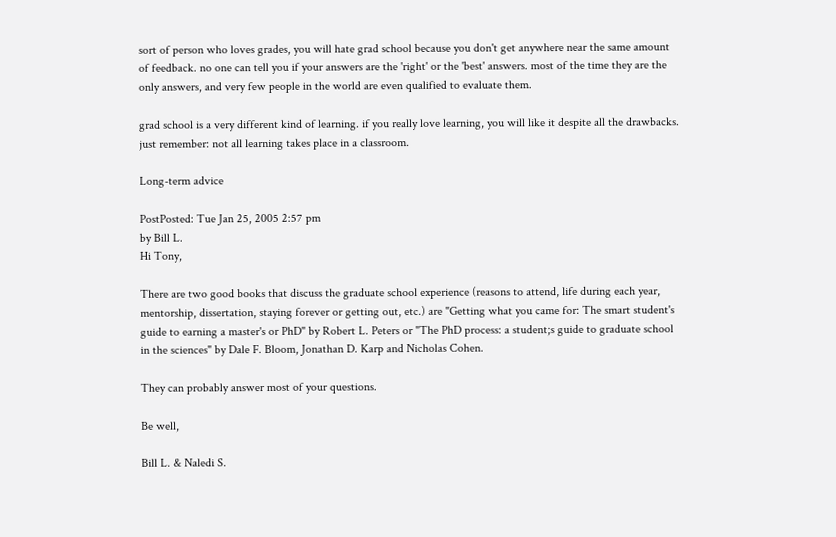sort of person who loves grades, you will hate grad school because you don't get anywhere near the same amount of feedback. no one can tell you if your answers are the 'right' or the 'best' answers. most of the time they are the only answers, and very few people in the world are even qualified to evaluate them.

grad school is a very different kind of learning. if you really love learning, you will like it despite all the drawbacks. just remember: not all learning takes place in a classroom.

Long-term advice

PostPosted: Tue Jan 25, 2005 2:57 pm
by Bill L.
Hi Tony,

There are two good books that discuss the graduate school experience (reasons to attend, life during each year, mentorship, dissertation, staying forever or getting out, etc.) are "Getting what you came for: The smart student's guide to earning a master's or PhD" by Robert L. Peters or "The PhD process: a student;s guide to graduate school in the sciences" by Dale F. Bloom, Jonathan D. Karp and Nicholas Cohen.

They can probably answer most of your questions.

Be well,

Bill L. & Naledi S.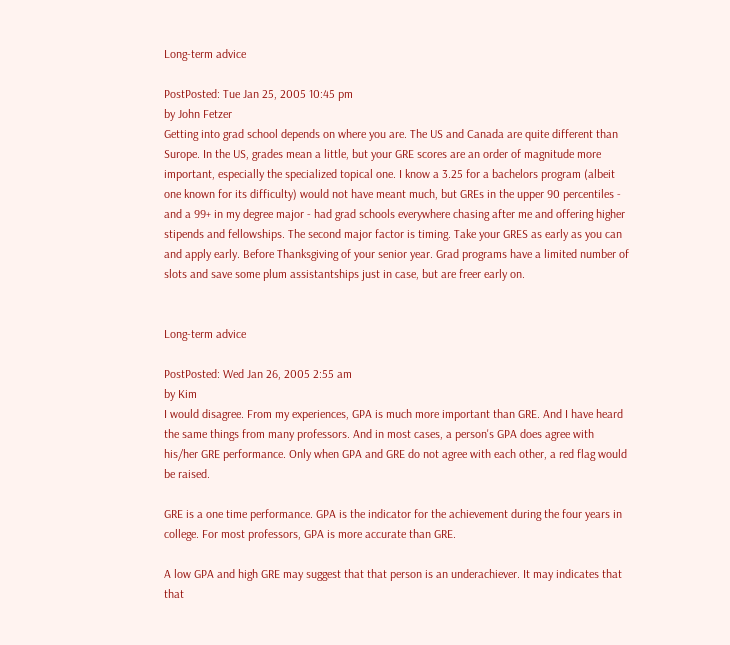Long-term advice

PostPosted: Tue Jan 25, 2005 10:45 pm
by John Fetzer
Getting into grad school depends on where you are. The US and Canada are quite different than Surope. In the US, grades mean a little, but your GRE scores are an order of magnitude more important, especially the specialized topical one. I know a 3.25 for a bachelors program (albeit one known for its difficulty) would not have meant much, but GREs in the upper 90 percentiles - and a 99+ in my degree major - had grad schools everywhere chasing after me and offering higher stipends and fellowships. The second major factor is timing. Take your GRES as early as you can and apply early. Before Thanksgiving of your senior year. Grad programs have a limited number of slots and save some plum assistantships just in case, but are freer early on.


Long-term advice

PostPosted: Wed Jan 26, 2005 2:55 am
by Kim
I would disagree. From my experiences, GPA is much more important than GRE. And I have heard the same things from many professors. And in most cases, a person's GPA does agree with his/her GRE performance. Only when GPA and GRE do not agree with each other, a red flag would be raised.

GRE is a one time performance. GPA is the indicator for the achievement during the four years in college. For most professors, GPA is more accurate than GRE.

A low GPA and high GRE may suggest that that person is an underachiever. It may indicates that that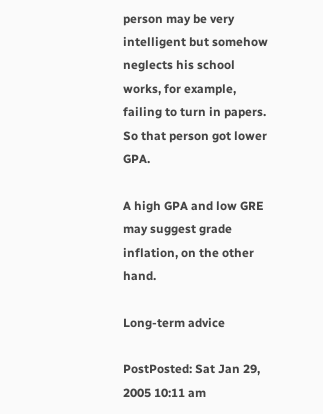person may be very intelligent but somehow neglects his school works, for example, failing to turn in papers. So that person got lower GPA.

A high GPA and low GRE may suggest grade inflation, on the other hand.

Long-term advice

PostPosted: Sat Jan 29, 2005 10:11 am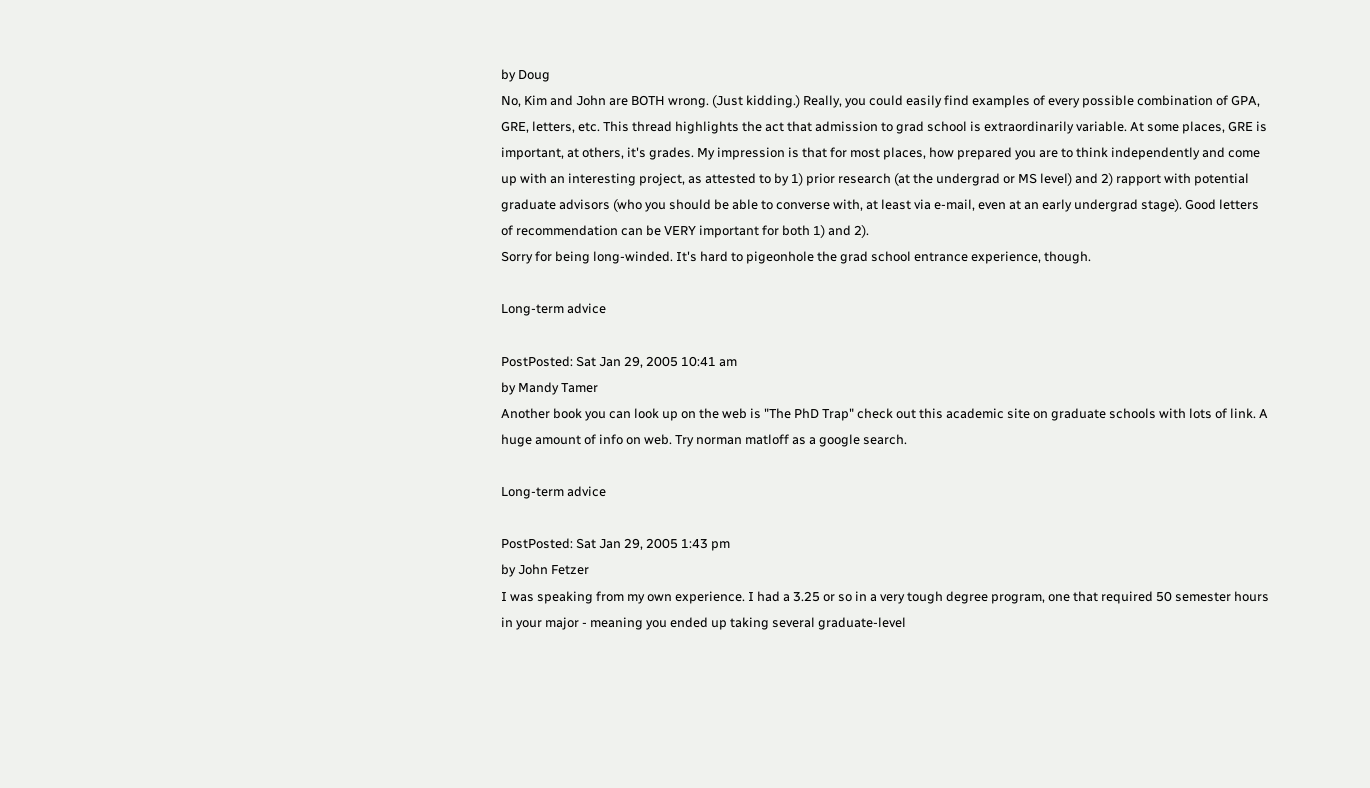by Doug
No, Kim and John are BOTH wrong. (Just kidding.) Really, you could easily find examples of every possible combination of GPA, GRE, letters, etc. This thread highlights the act that admission to grad school is extraordinarily variable. At some places, GRE is important, at others, it's grades. My impression is that for most places, how prepared you are to think independently and come up with an interesting project, as attested to by 1) prior research (at the undergrad or MS level) and 2) rapport with potential graduate advisors (who you should be able to converse with, at least via e-mail, even at an early undergrad stage). Good letters of recommendation can be VERY important for both 1) and 2).
Sorry for being long-winded. It's hard to pigeonhole the grad school entrance experience, though.

Long-term advice

PostPosted: Sat Jan 29, 2005 10:41 am
by Mandy Tamer
Another book you can look up on the web is "The PhD Trap" check out this academic site on graduate schools with lots of link. A huge amount of info on web. Try norman matloff as a google search.

Long-term advice

PostPosted: Sat Jan 29, 2005 1:43 pm
by John Fetzer
I was speaking from my own experience. I had a 3.25 or so in a very tough degree program, one that required 50 semester hours in your major - meaning you ended up taking several graduate-level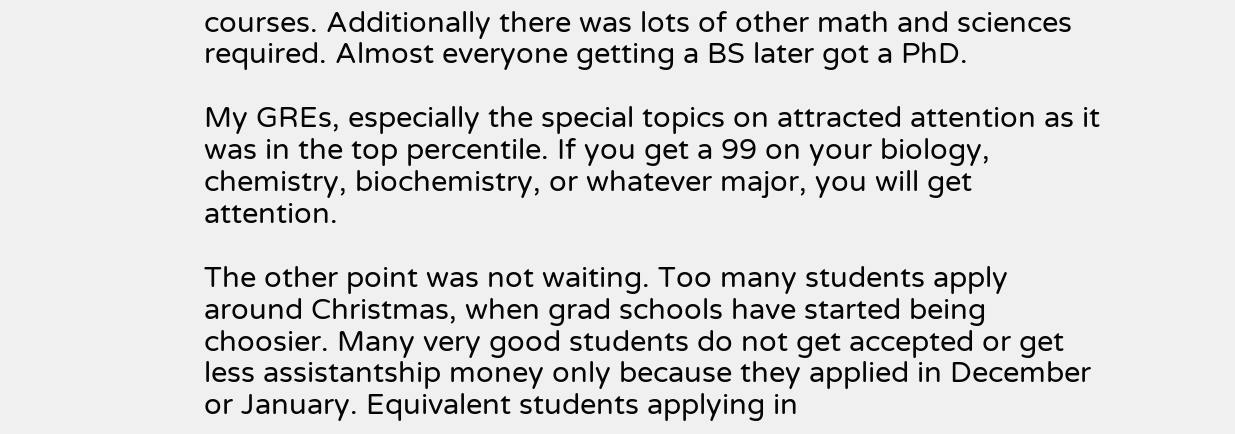courses. Additionally there was lots of other math and sciences required. Almost everyone getting a BS later got a PhD.

My GREs, especially the special topics on attracted attention as it was in the top percentile. If you get a 99 on your biology, chemistry, biochemistry, or whatever major, you will get attention.

The other point was not waiting. Too many students apply around Christmas, when grad schools have started being choosier. Many very good students do not get accepted or get less assistantship money only because they applied in December or January. Equivalent students applying in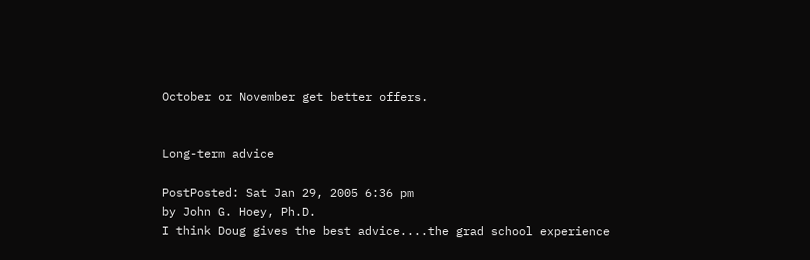October or November get better offers.


Long-term advice

PostPosted: Sat Jan 29, 2005 6:36 pm
by John G. Hoey, Ph.D.
I think Doug gives the best advice....the grad school experience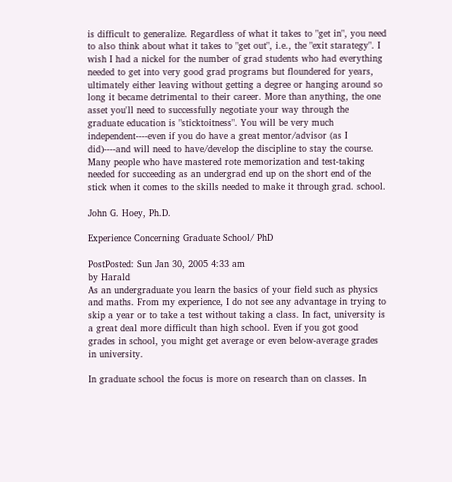is difficult to generalize. Regardless of what it takes to "get in", you need to also think about what it takes to "get out", i.e., the "exit starategy". I wish I had a nickel for the number of grad students who had everything needed to get into very good grad programs but floundered for years, ultimately either leaving without getting a degree or hanging around so long it became detrimental to their career. More than anything, the one asset you'll need to successfully negotiate your way through the graduate education is "sticktoitness". You will be very much independent----even if you do have a great mentor/advisor (as I did)----and will need to have/develop the discipline to stay the course. Many people who have mastered rote memorization and test-taking needed for succeeding as an undergrad end up on the short end of the stick when it comes to the skills needed to make it through grad. school.

John G. Hoey, Ph.D.

Experience Concerning Graduate School/ PhD

PostPosted: Sun Jan 30, 2005 4:33 am
by Harald
As an undergraduate you learn the basics of your field such as physics and maths. From my experience, I do not see any advantage in trying to skip a year or to take a test without taking a class. In fact, university is a great deal more difficult than high school. Even if you got good grades in school, you might get average or even below-average grades in university.

In graduate school the focus is more on research than on classes. In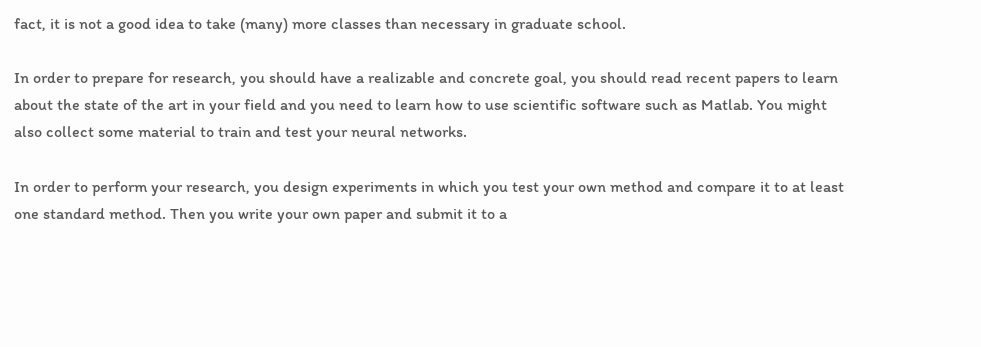fact, it is not a good idea to take (many) more classes than necessary in graduate school.

In order to prepare for research, you should have a realizable and concrete goal, you should read recent papers to learn about the state of the art in your field and you need to learn how to use scientific software such as Matlab. You might also collect some material to train and test your neural networks.

In order to perform your research, you design experiments in which you test your own method and compare it to at least one standard method. Then you write your own paper and submit it to a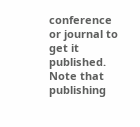conference or journal to get it published. Note that publishing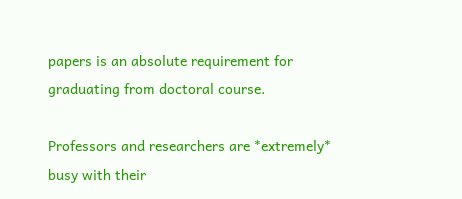papers is an absolute requirement for graduating from doctoral course.

Professors and researchers are *extremely* busy with their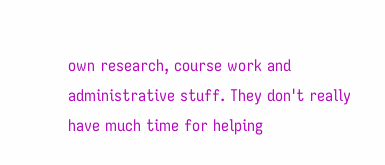own research, course work and administrative stuff. They don't really have much time for helping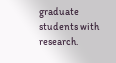graduate students with research.